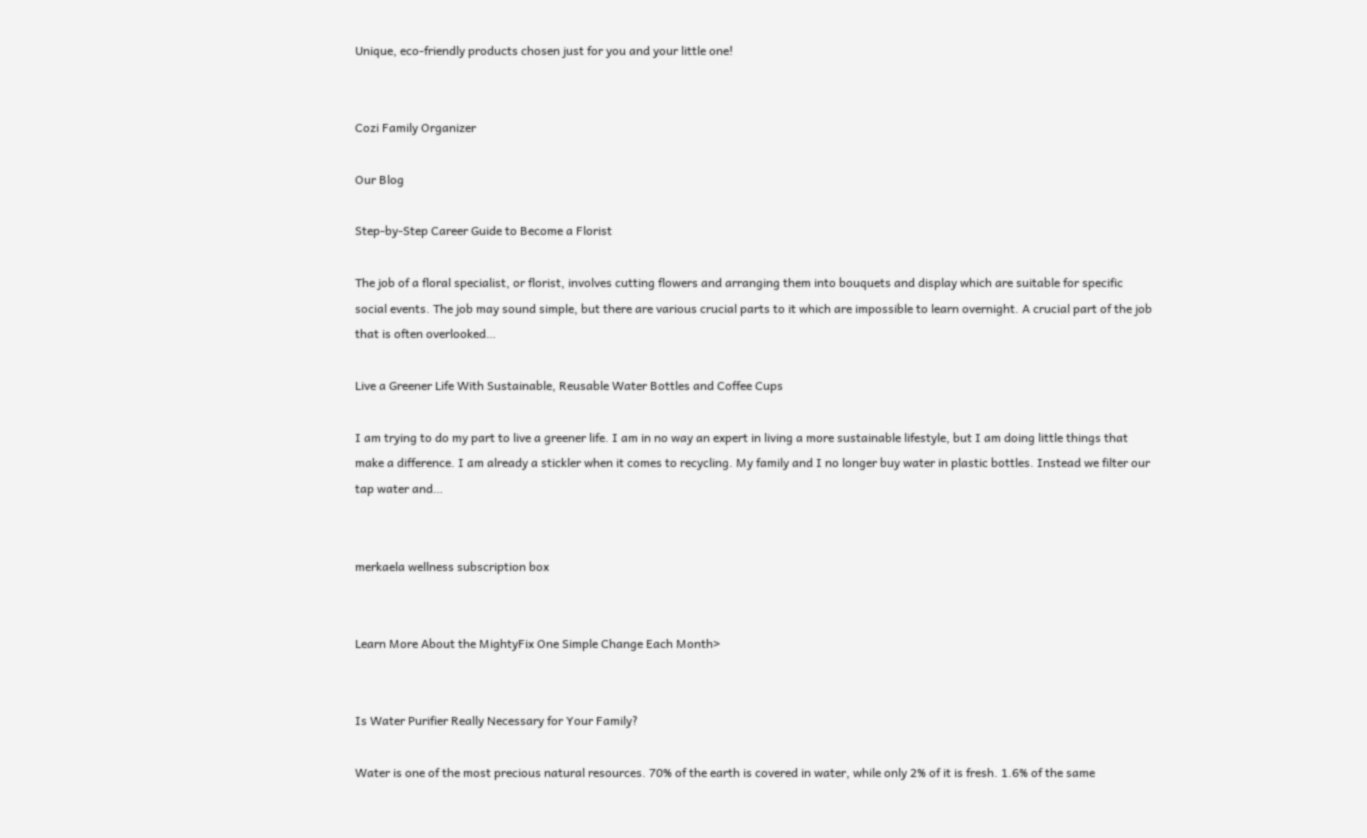Unique, eco-friendly products chosen just for you and your little one!


Cozi Family Organizer

Our Blog

Step-by-Step Career Guide to Become a Florist

The job of a floral specialist, or florist, involves cutting flowers and arranging them into bouquets and display which are suitable for specific social events. The job may sound simple, but there are various crucial parts to it which are impossible to learn overnight. A crucial part of the job that is often overlooked…

Live a Greener Life With Sustainable, Reusable Water Bottles and Coffee Cups

I am trying to do my part to live a greener life. I am in no way an expert in living a more sustainable lifestyle, but I am doing little things that make a difference. I am already a stickler when it comes to recycling. My family and I no longer buy water in plastic bottles. Instead we filter our tap water and…


merkaela wellness subscription box


Learn More About the MightyFix One Simple Change Each Month>


Is Water Purifier Really Necessary for Your Family?

Water is one of the most precious natural resources. 70% of the earth is covered in water, while only 2% of it is fresh. 1.6% of the same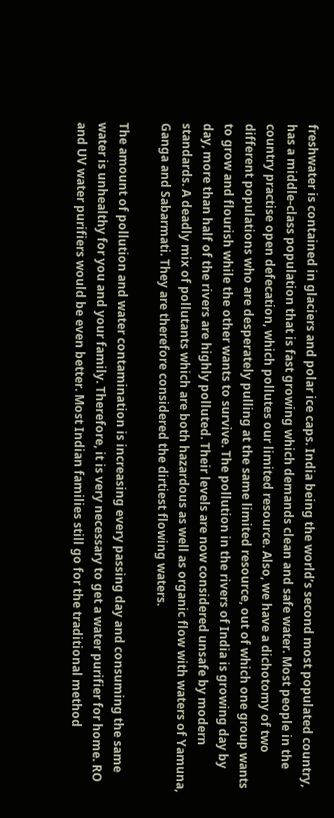freshwater is contained in glaciers and polar ice caps. India being the world’s second most populated country, has a middle-class population that is fast growing which demands clean and safe water. Most people in the country practise open defecation, which pollutes our limited resource. Also, we have a dichotomy of two different populations who are desperately pulling at the same limited resource, out of which one group wants to grow and flourish while the other wants to survive. The pollution in the rivers of India is growing day by day, more than half of the rivers are highly polluted. Their levels are now considered unsafe by modern standards. A deadly mix of pollutants which are both hazardous as well as organic flow with waters of Yamuna, Ganga and Sabarmati. They are therefore considered the dirtiest flowing waters.

The amount of pollution and water contamination is increasing every passing day and consuming the same water is unhealthy for you and your family. Therefore, it is very necessary to get a water purifier for home. RO and UV water purifiers would be even better. Most Indian families still go for the traditional method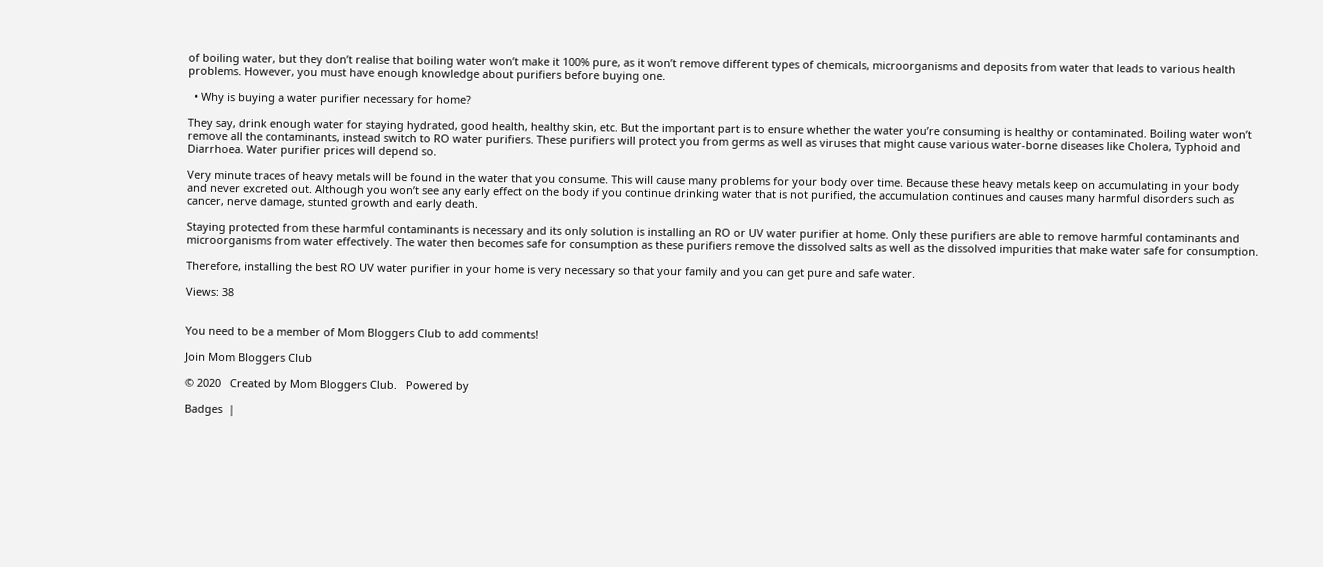of boiling water, but they don’t realise that boiling water won’t make it 100% pure, as it won’t remove different types of chemicals, microorganisms and deposits from water that leads to various health problems. However, you must have enough knowledge about purifiers before buying one.

  • Why is buying a water purifier necessary for home?

They say, drink enough water for staying hydrated, good health, healthy skin, etc. But the important part is to ensure whether the water you’re consuming is healthy or contaminated. Boiling water won’t remove all the contaminants, instead switch to RO water purifiers. These purifiers will protect you from germs as well as viruses that might cause various water-borne diseases like Cholera, Typhoid and Diarrhoea. Water purifier prices will depend so.

Very minute traces of heavy metals will be found in the water that you consume. This will cause many problems for your body over time. Because these heavy metals keep on accumulating in your body and never excreted out. Although you won’t see any early effect on the body if you continue drinking water that is not purified, the accumulation continues and causes many harmful disorders such as cancer, nerve damage, stunted growth and early death.

Staying protected from these harmful contaminants is necessary and its only solution is installing an RO or UV water purifier at home. Only these purifiers are able to remove harmful contaminants and microorganisms from water effectively. The water then becomes safe for consumption as these purifiers remove the dissolved salts as well as the dissolved impurities that make water safe for consumption.

Therefore, installing the best RO UV water purifier in your home is very necessary so that your family and you can get pure and safe water.

Views: 38


You need to be a member of Mom Bloggers Club to add comments!

Join Mom Bloggers Club

© 2020   Created by Mom Bloggers Club.   Powered by

Badges  |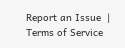Report an Issue  |  Terms of Service